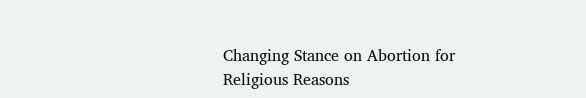Changing Stance on Abortion for Religious Reasons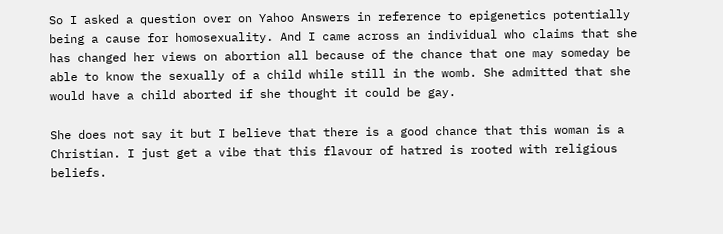So I asked a question over on Yahoo Answers in reference to epigenetics potentially being a cause for homosexuality. And I came across an individual who claims that she has changed her views on abortion all because of the chance that one may someday be able to know the sexually of a child while still in the womb. She admitted that she would have a child aborted if she thought it could be gay.

She does not say it but I believe that there is a good chance that this woman is a Christian. I just get a vibe that this flavour of hatred is rooted with religious beliefs.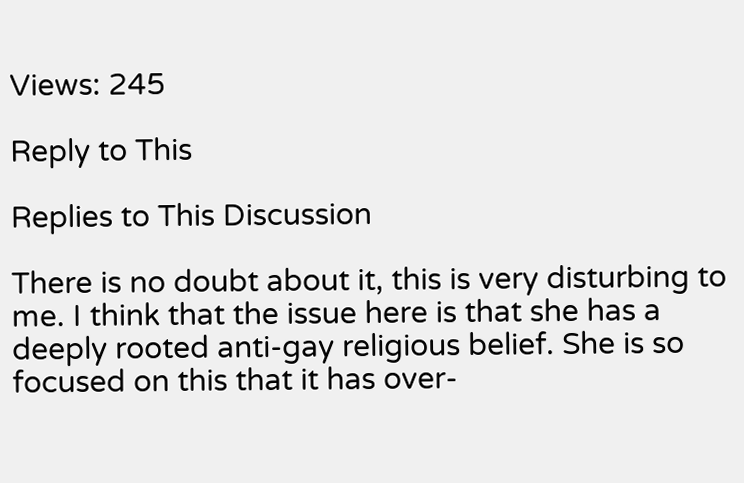Views: 245

Reply to This

Replies to This Discussion

There is no doubt about it, this is very disturbing to me. I think that the issue here is that she has a deeply rooted anti-gay religious belief. She is so focused on this that it has over-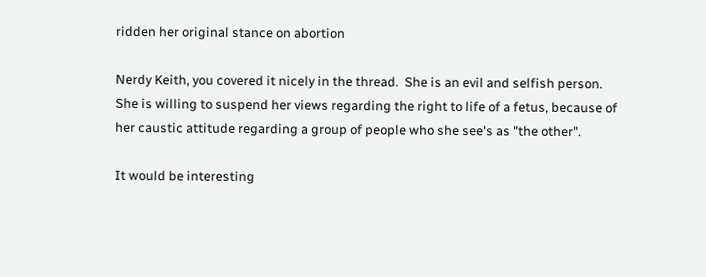ridden her original stance on abortion

Nerdy Keith, you covered it nicely in the thread.  She is an evil and selfish person.  She is willing to suspend her views regarding the right to life of a fetus, because of her caustic attitude regarding a group of people who she see's as "the other".

It would be interesting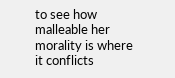to see how malleable her morality is where it conflicts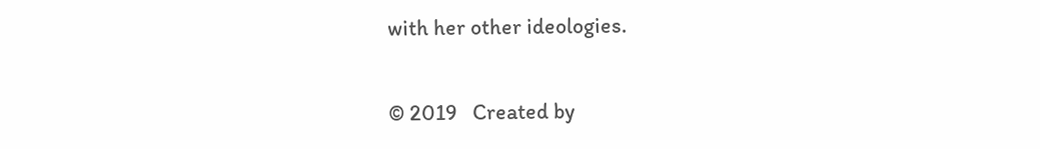with her other ideologies.


© 2019   Created by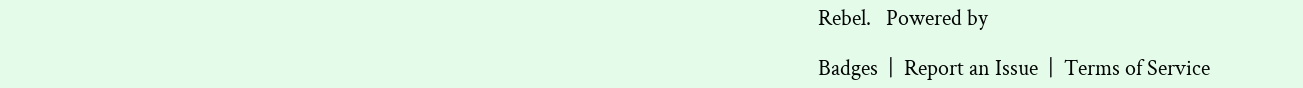Rebel.   Powered by

Badges  |  Report an Issue  |  Terms of Service